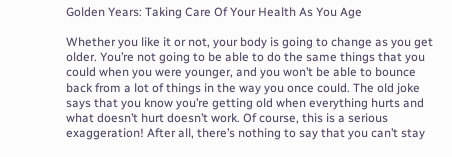Golden Years: Taking Care Of Your Health As You Age

Whether you like it or not, your body is going to change as you get older. You’re not going to be able to do the same things that you could when you were younger, and you won’t be able to bounce back from a lot of things in the way you once could. The old joke says that you know you’re getting old when everything hurts and what doesn’t hurt doesn’t work. Of course, this is a serious exaggeration! After all, there’s nothing to say that you can’t stay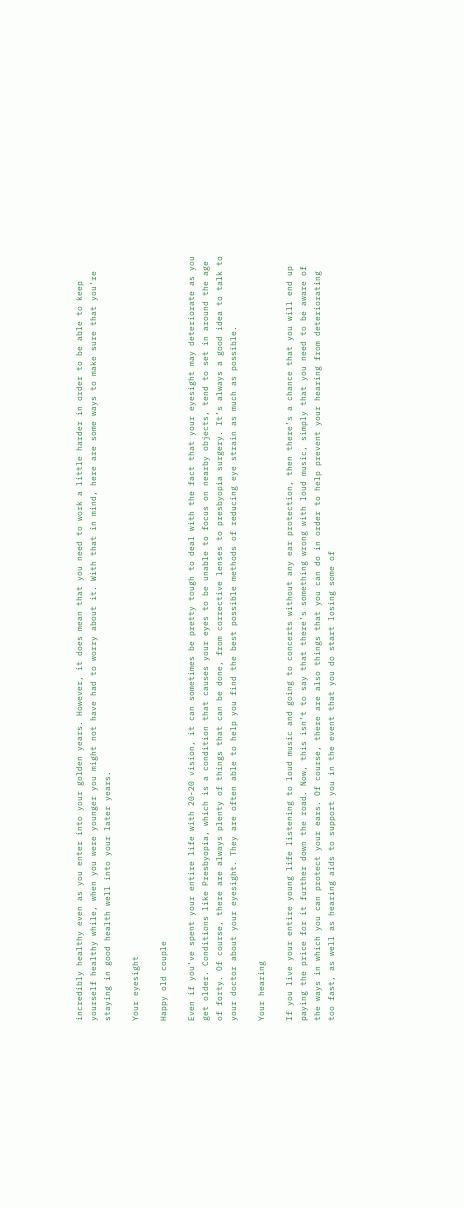incredibly healthy even as you enter into your golden years. However, it does mean that you need to work a little harder in order to be able to keep yourself healthy while, when you were younger you might not have had to worry about it. With that in mind, here are some ways to make sure that you’re staying in good health well into your later years.

Your eyesight

Happy old couple

Even if you’ve spent your entire life with 20-20 vision, it can sometimes be pretty tough to deal with the fact that your eyesight may deteriorate as you get older. Conditions like Presbyopia, which is a condition that causes your eyes to be unable to focus on nearby objects, tend to set in around the age of forty. Of course, there are always plenty of things that can be done, from corrective lenses to presbyopia surgery. It’s always a good idea to talk to your doctor about your eyesight. They are often able to help you find the best possible methods of reducing eye strain as much as possible.

Your hearing

If you live your entire young life listening to loud music and going to concerts without any ear protection, then there’s a chance that you will end up paying the price for it further down the road. Now, this isn’t to say that there’s something wrong with loud music, simply that you need to be aware of the ways in which you can protect your ears. Of course, there are also things that you can do in order to help prevent your hearing from deteriorating too fast, as well as hearing aids to support you in the event that you do start losing some of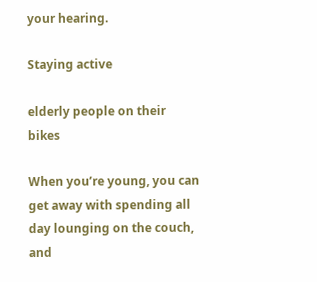your hearing.

Staying active

elderly people on their bikes

When you’re young, you can get away with spending all day lounging on the couch, and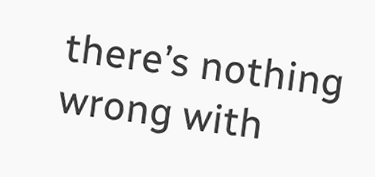there’s nothing wrong with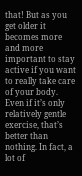that! But as you get older it becomes more and more important to stay active if you want to really take care of your body. Even if it’s only relatively gentle exercise, that’s better than nothing. In fact, a lot of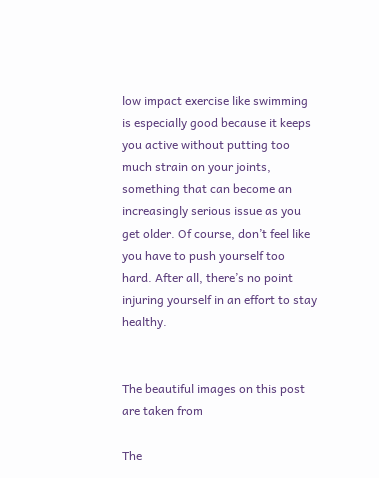low impact exercise like swimming is especially good because it keeps you active without putting too much strain on your joints, something that can become an increasingly serious issue as you get older. Of course, don’t feel like you have to push yourself too hard. After all, there’s no point injuring yourself in an effort to stay healthy.


The beautiful images on this post are taken from

The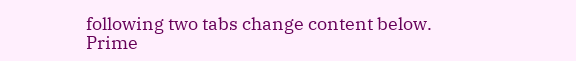following two tabs change content below.
Prime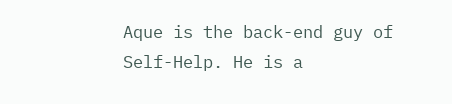Aque is the back-end guy of Self-Help. He is a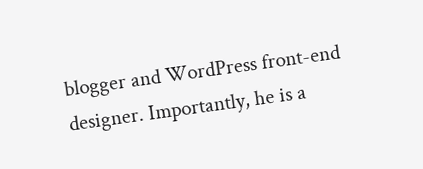blogger and WordPress front-end designer. Importantly, he is a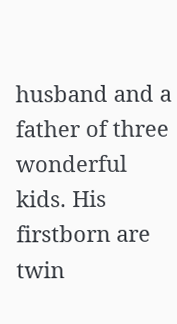husband and a father of three wonderful kids. His firstborn are twin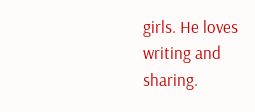girls. He loves writing and sharing.